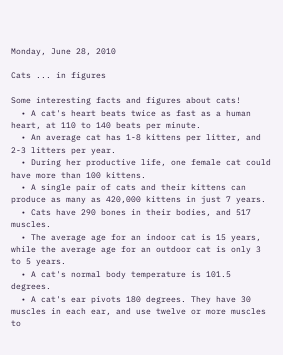Monday, June 28, 2010

Cats ... in figures

Some interesting facts and figures about cats!
  • A cat's heart beats twice as fast as a human heart, at 110 to 140 beats per minute.
  • An average cat has 1-8 kittens per litter, and 2-3 litters per year.
  • During her productive life, one female cat could have more than 100 kittens.
  • A single pair of cats and their kittens can produce as many as 420,000 kittens in just 7 years.
  • Cats have 290 bones in their bodies, and 517 muscles.
  • The average age for an indoor cat is 15 years, while the average age for an outdoor cat is only 3 to 5 years.
  • A cat's normal body temperature is 101.5 degrees.
  • A cat's ear pivots 180 degrees. They have 30 muscles in each ear, and use twelve or more muscles to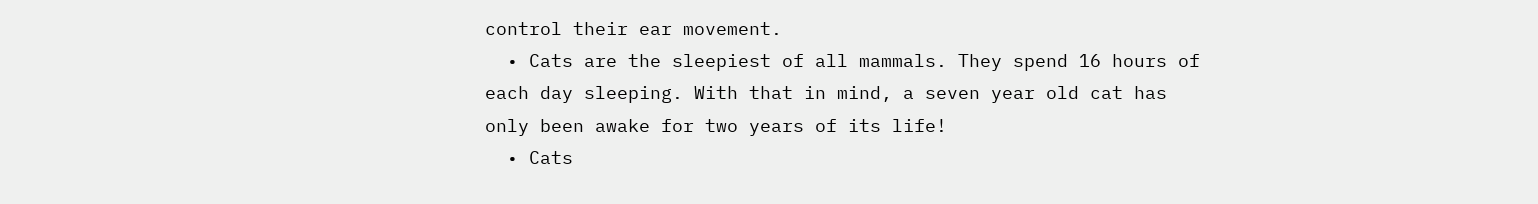control their ear movement.
  • Cats are the sleepiest of all mammals. They spend 16 hours of each day sleeping. With that in mind, a seven year old cat has only been awake for two years of its life!
  • Cats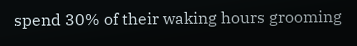spend 30% of their waking hours grooming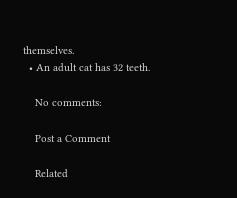themselves.
  • An adult cat has 32 teeth.

    No comments:

    Post a Comment

    Related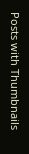Posts with Thumbnails